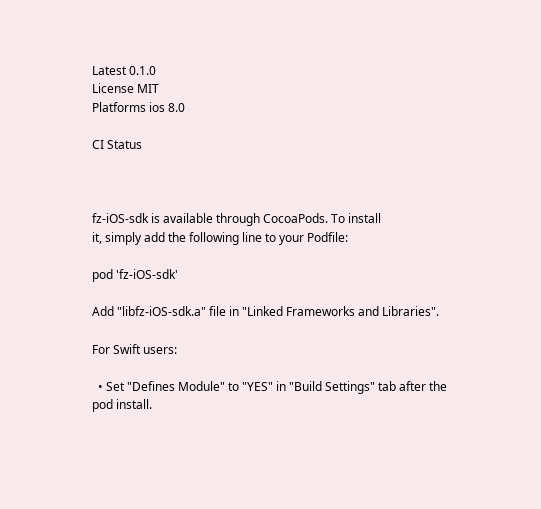Latest 0.1.0
License MIT
Platforms ios 8.0

CI Status



fz-iOS-sdk is available through CocoaPods. To install
it, simply add the following line to your Podfile:

pod 'fz-iOS-sdk'

Add "libfz-iOS-sdk.a" file in "Linked Frameworks and Libraries".

For Swift users:

  • Set "Defines Module" to "YES" in "Build Settings" tab after the pod install.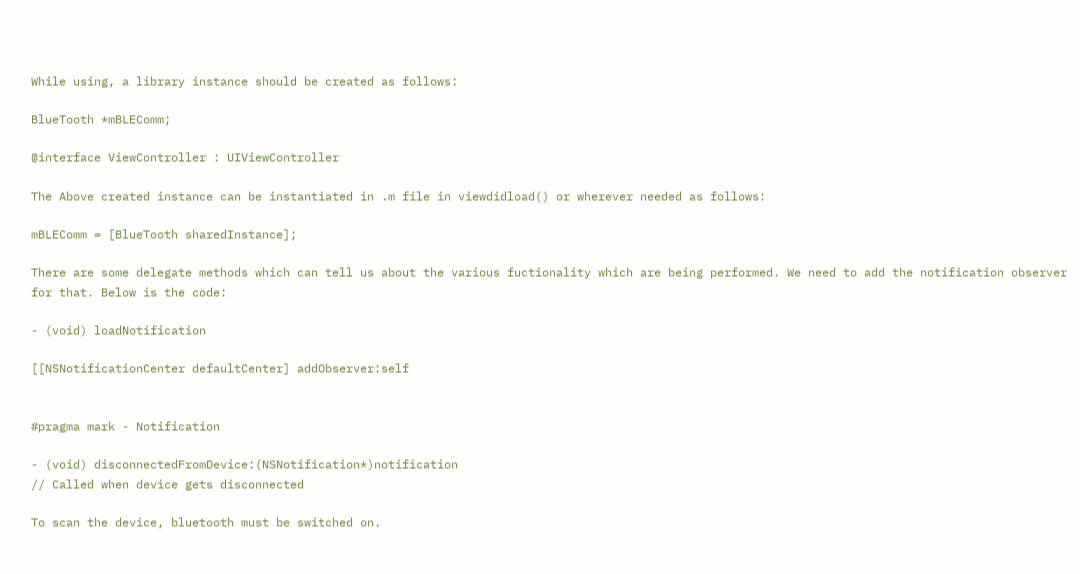While using, a library instance should be created as follows:

BlueTooth *mBLEComm;

@interface ViewController : UIViewController

The Above created instance can be instantiated in .m file in viewdidload() or wherever needed as follows:

mBLEComm = [BlueTooth sharedInstance];

There are some delegate methods which can tell us about the various fuctionality which are being performed. We need to add the notification observer for that. Below is the code:

- (void) loadNotification

[[NSNotificationCenter defaultCenter] addObserver:self


#pragma mark - Notification

- (void) disconnectedFromDevice:(NSNotification*)notification
// Called when device gets disconnected

To scan the device, bluetooth must be switched on.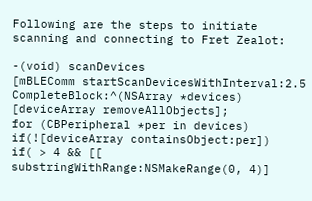Following are the steps to initiate scanning and connecting to Fret Zealot:

-(void) scanDevices
[mBLEComm startScanDevicesWithInterval:2.5 CompleteBlock:^(NSArray *devices)
[deviceArray removeAllObjects];
for (CBPeripheral *per in devices)
if(![deviceArray containsObject:per])
if( > 4 && [[ substringWithRange:NSMakeRange(0, 4)]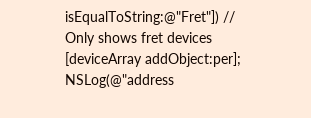isEqualToString:@"Fret"]) // Only shows fret devices
[deviceArray addObject:per];
NSLog(@"address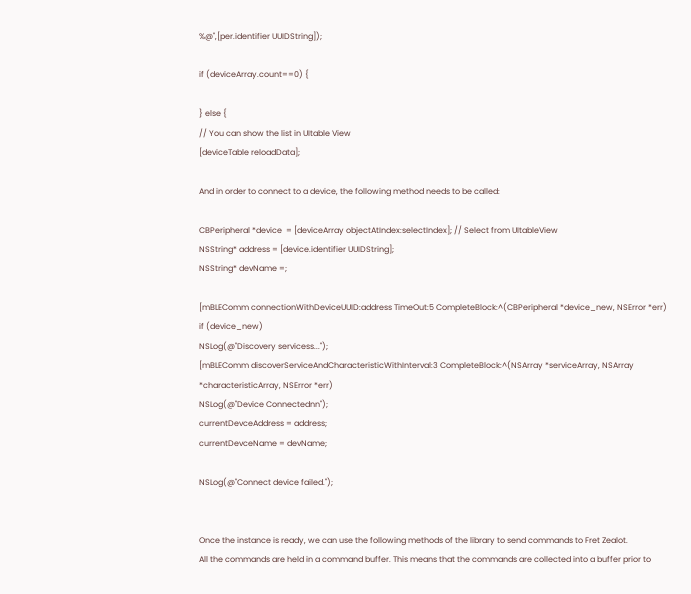%@",[per.identifier UUIDString]);

if (deviceArray.count==0) {

} else {
// You can show the list in UItable View
[deviceTable reloadData];

And in order to connect to a device, the following method needs to be called:

CBPeripheral *device  = [deviceArray objectAtIndex:selectIndex]; // Select from UItableView
NSString* address = [device.identifier UUIDString];
NSString* devName =;

[mBLEComm connectionWithDeviceUUID:address TimeOut:5 CompleteBlock:^(CBPeripheral *device_new, NSError *err)
if (device_new)
NSLog(@"Discovery servicess...");
[mBLEComm discoverServiceAndCharacteristicWithInterval:3 CompleteBlock:^(NSArray *serviceArray, NSArray *characteristicArray, NSError *err)
NSLog(@"Device Connectednn");
currentDevceAddress = address;
currentDevceName = devName;

NSLog(@"Connect device failed.");


Once the instance is ready, we can use the following methods of the library to send commands to Fret Zealot.
All the commands are held in a command buffer. This means that the commands are collected into a buffer prior to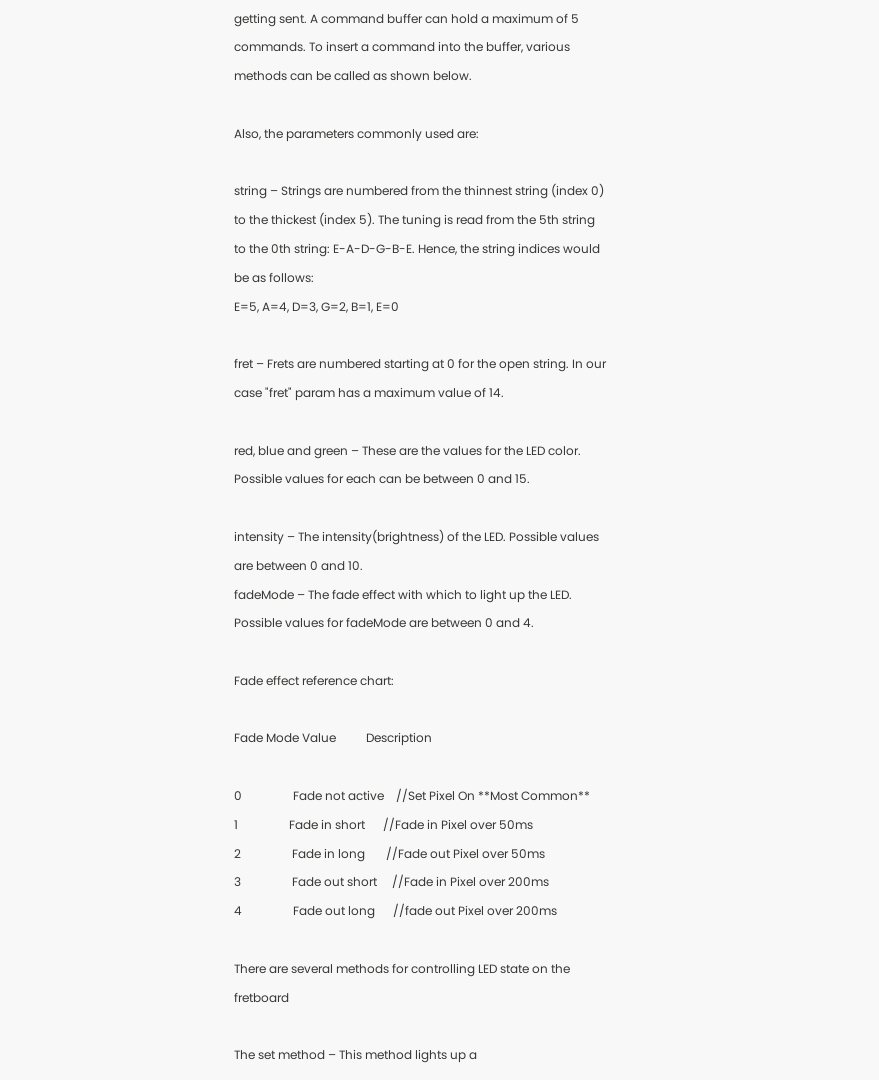getting sent. A command buffer can hold a maximum of 5 commands. To insert a command into the buffer, various methods can be called as shown below.

Also, the parameters commonly used are:

string – Strings are numbered from the thinnest string (index 0) to the thickest (index 5). The tuning is read from the 5th string to the 0th string: E-A-D-G-B-E. Hence, the string indices would be as follows:
E=5, A=4, D=3, G=2, B=1, E=0

fret – Frets are numbered starting at 0 for the open string. In our case "fret" param has a maximum value of 14.

red, blue and green – These are the values for the LED color. Possible values for each can be between 0 and 15.

intensity – The intensity(brightness) of the LED. Possible values are between 0 and 10.
fadeMode – The fade effect with which to light up the LED.
Possible values for fadeMode are between 0 and 4.

Fade effect reference chart:

Fade Mode Value          Description

0                 Fade not active    //Set Pixel On **Most Common**
1                 Fade in short      //Fade in Pixel over 50ms
2                 Fade in long       //Fade out Pixel over 50ms
3                 Fade out short     //Fade in Pixel over 200ms
4                 Fade out long      //fade out Pixel over 200ms

There are several methods for controlling LED state on the fretboard

The set method – This method lights up a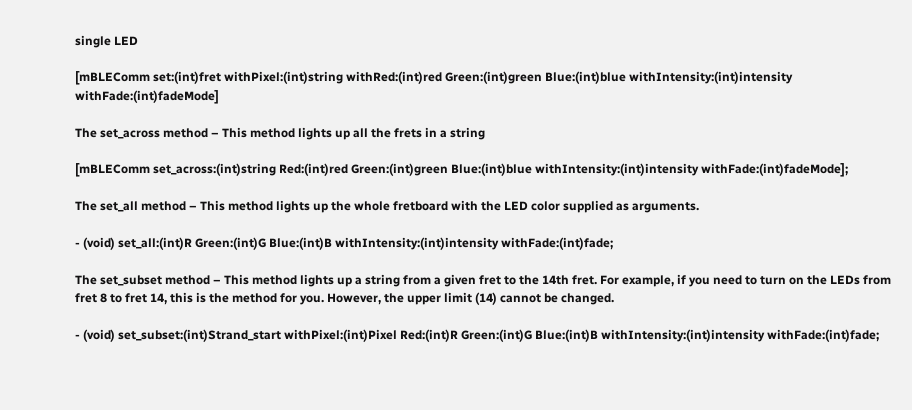single LED

[mBLEComm set:(int)fret withPixel:(int)string withRed:(int)red Green:(int)green Blue:(int)blue withIntensity:(int)intensity withFade:(int)fadeMode]

The set_across method – This method lights up all the frets in a string

[mBLEComm set_across:(int)string Red:(int)red Green:(int)green Blue:(int)blue withIntensity:(int)intensity withFade:(int)fadeMode];

The set_all method – This method lights up the whole fretboard with the LED color supplied as arguments.

- (void) set_all:(int)R Green:(int)G Blue:(int)B withIntensity:(int)intensity withFade:(int)fade;

The set_subset method – This method lights up a string from a given fret to the 14th fret. For example, if you need to turn on the LEDs from fret 8 to fret 14, this is the method for you. However, the upper limit (14) cannot be changed.

- (void) set_subset:(int)Strand_start withPixel:(int)Pixel Red:(int)R Green:(int)G Blue:(int)B withIntensity:(int)intensity withFade:(int)fade;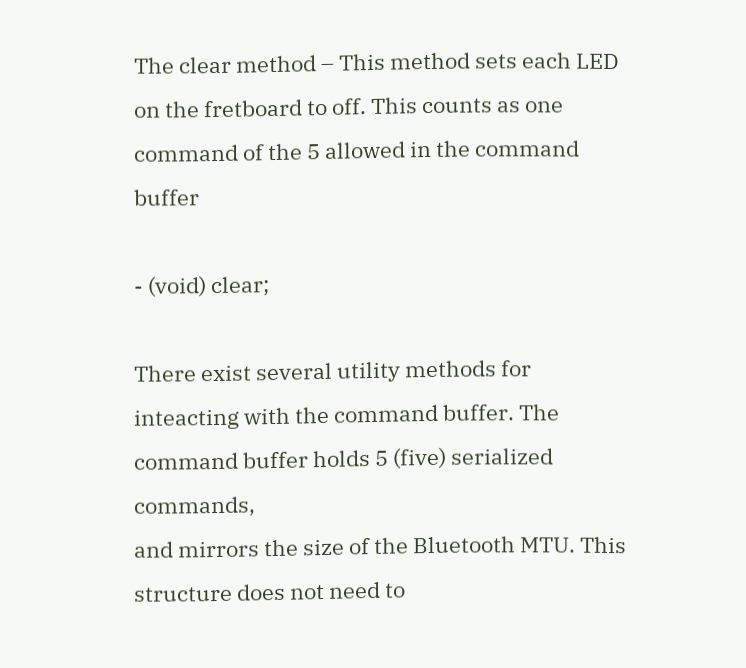The clear method – This method sets each LED on the fretboard to off. This counts as one command of the 5 allowed in the command buffer

- (void) clear;

There exist several utility methods for inteacting with the command buffer. The command buffer holds 5 (five) serialized commands,
and mirrors the size of the Bluetooth MTU. This structure does not need to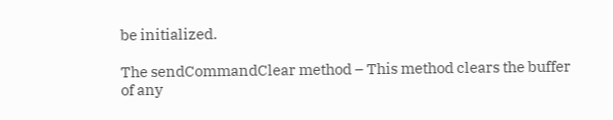be initialized.

The sendCommandClear method – This method clears the buffer of any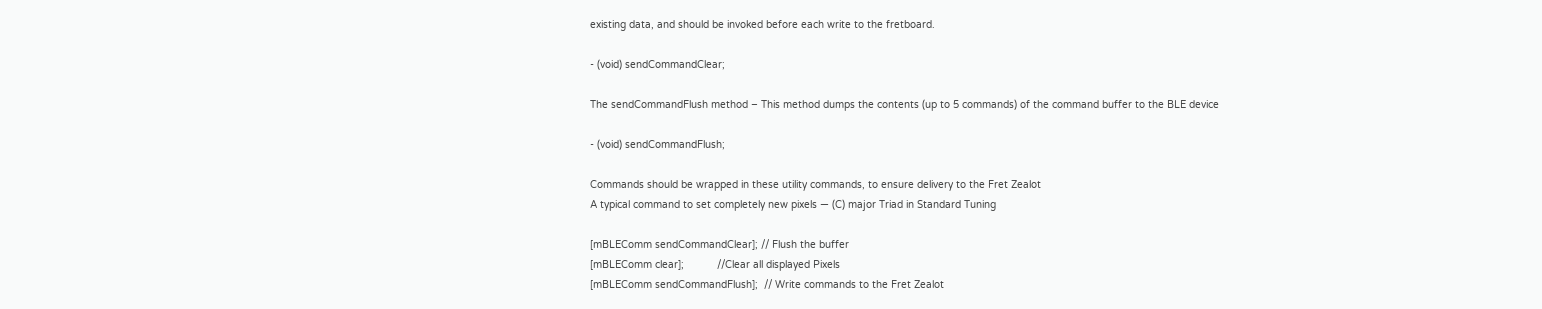existing data, and should be invoked before each write to the fretboard.

- (void) sendCommandClear;

The sendCommandFlush method – This method dumps the contents (up to 5 commands) of the command buffer to the BLE device

- (void) sendCommandFlush;

Commands should be wrapped in these utility commands, to ensure delivery to the Fret Zealot
A typical command to set completely new pixels — (C) major Triad in Standard Tuning

[mBLEComm sendCommandClear]; // Flush the buffer
[mBLEComm clear];           //Clear all displayed Pixels
[mBLEComm sendCommandFlush];  // Write commands to the Fret Zealot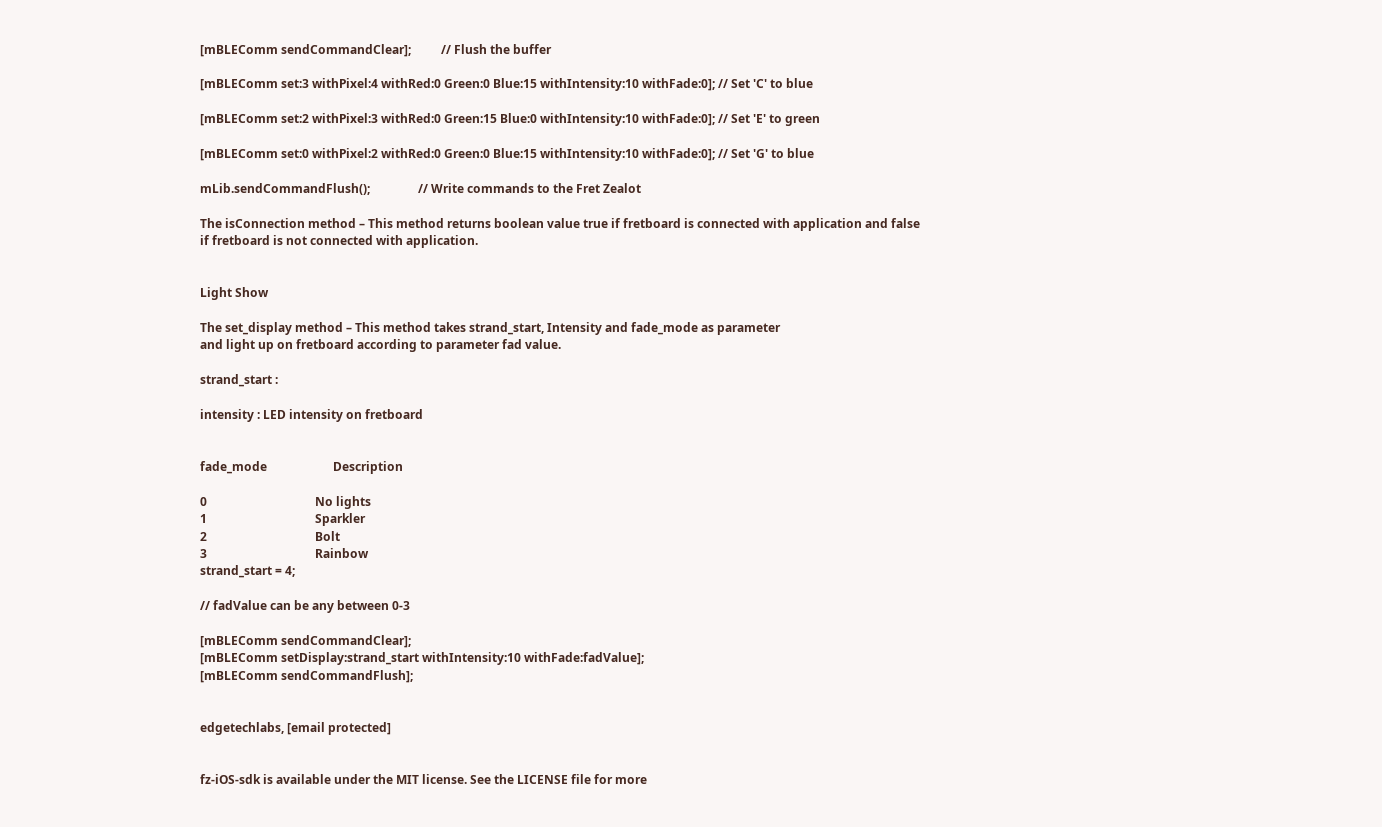[mBLEComm sendCommandClear];          // Flush the buffer

[mBLEComm set:3 withPixel:4 withRed:0 Green:0 Blue:15 withIntensity:10 withFade:0]; // Set 'C' to blue

[mBLEComm set:2 withPixel:3 withRed:0 Green:15 Blue:0 withIntensity:10 withFade:0]; // Set 'E' to green

[mBLEComm set:0 withPixel:2 withRed:0 Green:0 Blue:15 withIntensity:10 withFade:0]; // Set 'G' to blue

mLib.sendCommandFlush();                // Write commands to the Fret Zealot

The isConnection method – This method returns boolean value true if fretboard is connected with application and false
if fretboard is not connected with application.


Light Show

The set_display method – This method takes strand_start, Intensity and fade_mode as parameter
and light up on fretboard according to parameter fad value.

strand_start :

intensity : LED intensity on fretboard


fade_mode                      Description

0                                    No lights
1                                    Sparkler
2                                    Bolt
3                                    Rainbow
strand_start = 4;

// fadValue can be any between 0-3

[mBLEComm sendCommandClear];
[mBLEComm setDisplay:strand_start withIntensity:10 withFade:fadValue];
[mBLEComm sendCommandFlush];


edgetechlabs, [email protected]


fz-iOS-sdk is available under the MIT license. See the LICENSE file for more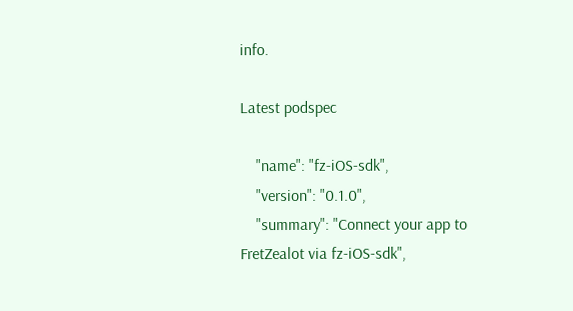info.

Latest podspec

    "name": "fz-iOS-sdk",
    "version": "0.1.0",
    "summary": "Connect your app to FretZealot via fz-iOS-sdk",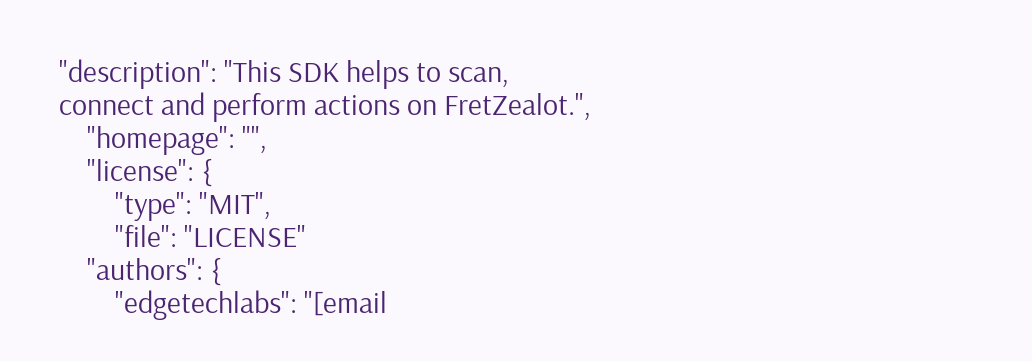"description": "This SDK helps to scan, connect and perform actions on FretZealot.",
    "homepage": "",
    "license": {
        "type": "MIT",
        "file": "LICENSE"
    "authors": {
        "edgetechlabs": "[email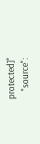protected]"
    "source":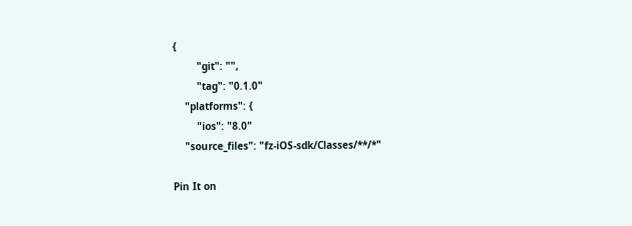{
        "git": "",
        "tag": "0.1.0"
    "platforms": {
        "ios": "8.0"
    "source_files": "fz-iOS-sdk/Classes/**/*"

Pin It on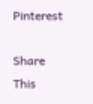Pinterest

Share This